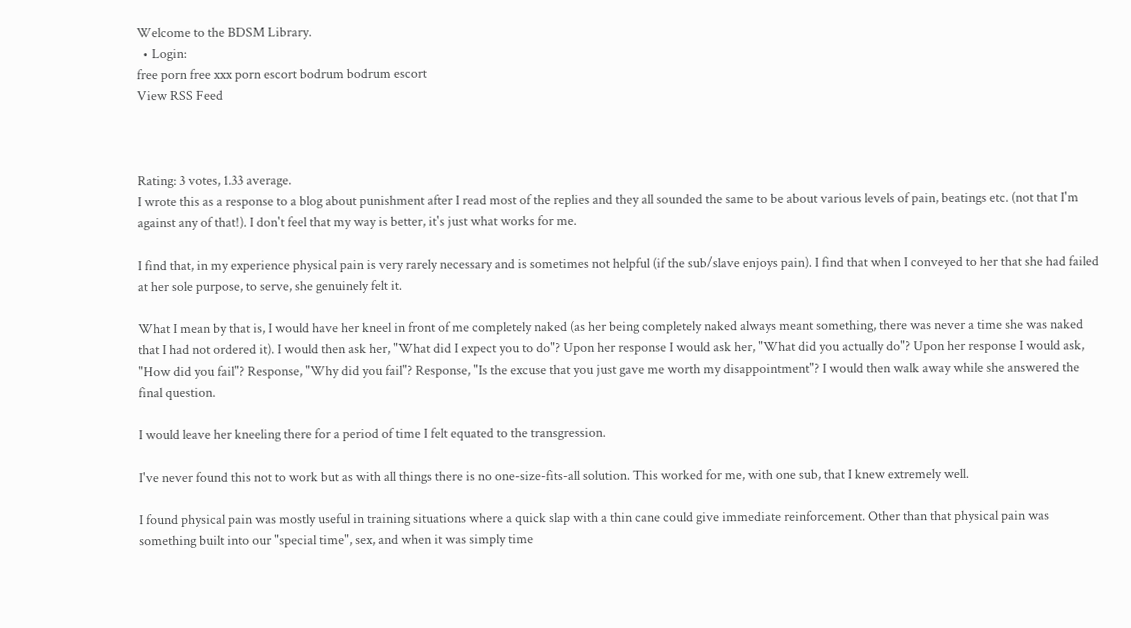Welcome to the BDSM Library.
  • Login:
free porn free xxx porn escort bodrum bodrum escort
View RSS Feed



Rating: 3 votes, 1.33 average.
I wrote this as a response to a blog about punishment after I read most of the replies and they all sounded the same to be about various levels of pain, beatings etc. (not that I'm against any of that!). I don't feel that my way is better, it's just what works for me.

I find that, in my experience physical pain is very rarely necessary and is sometimes not helpful (if the sub/slave enjoys pain). I find that when I conveyed to her that she had failed at her sole purpose, to serve, she genuinely felt it.

What I mean by that is, I would have her kneel in front of me completely naked (as her being completely naked always meant something, there was never a time she was naked that I had not ordered it). I would then ask her, "What did I expect you to do"? Upon her response I would ask her, "What did you actually do"? Upon her response I would ask, "How did you fail"? Response, "Why did you fail"? Response, "Is the excuse that you just gave me worth my disappointment"? I would then walk away while she answered the final question.

I would leave her kneeling there for a period of time I felt equated to the transgression.

I've never found this not to work but as with all things there is no one-size-fits-all solution. This worked for me, with one sub, that I knew extremely well.

I found physical pain was mostly useful in training situations where a quick slap with a thin cane could give immediate reinforcement. Other than that physical pain was something built into our "special time", sex, and when it was simply time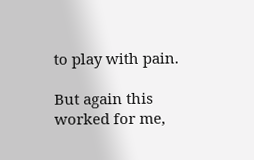to play with pain.

But again this worked for me,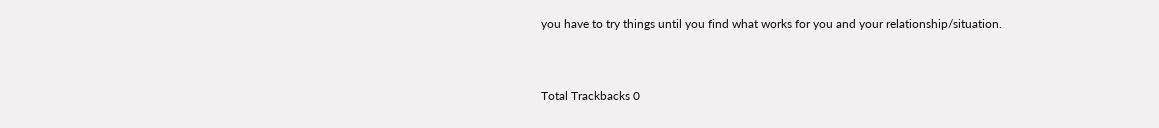you have to try things until you find what works for you and your relationship/situation.



Total Trackbacks 0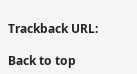Trackback URL:

Back to top